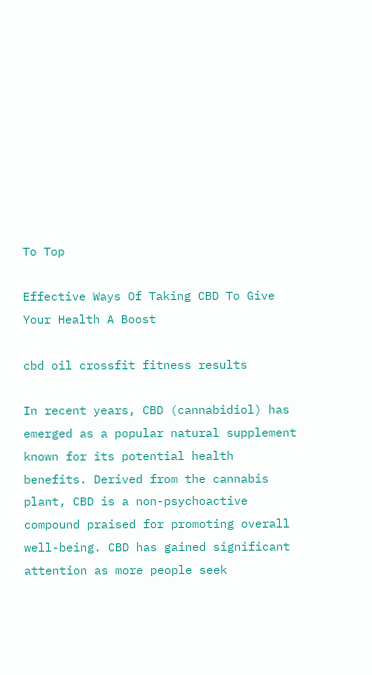To Top

Effective Ways Of Taking CBD To Give Your Health A Boost

cbd oil crossfit fitness results

In recent years, CBD (cannabidiol) has emerged as a popular natural supplement known for its potential health benefits. Derived from the cannabis plant, CBD is a non-psychoactive compound praised for promoting overall well-being. CBD has gained significant attention as more people seek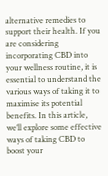alternative remedies to support their health. If you are considering incorporating CBD into your wellness routine, it is essential to understand the various ways of taking it to maximise its potential benefits. In this article, we’ll explore some effective ways of taking CBD to boost your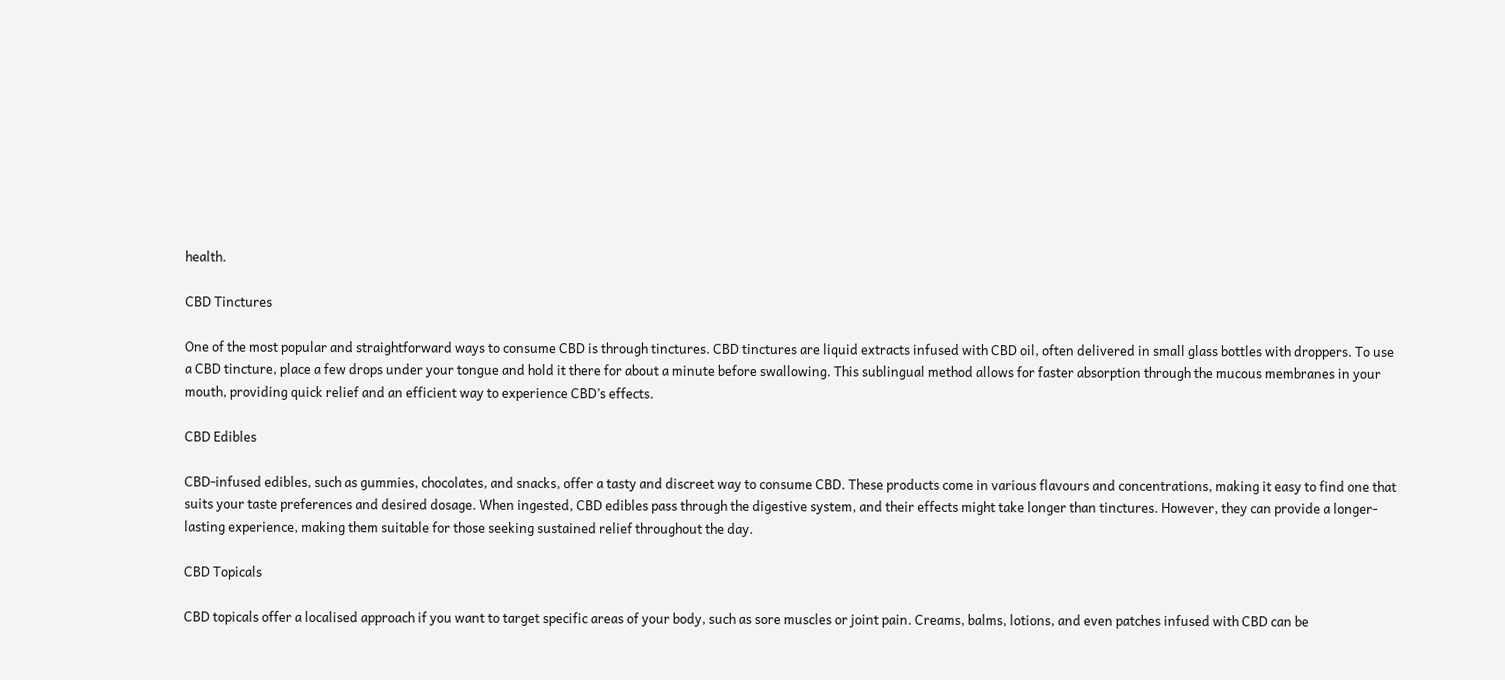health.

CBD Tinctures

One of the most popular and straightforward ways to consume CBD is through tinctures. CBD tinctures are liquid extracts infused with CBD oil, often delivered in small glass bottles with droppers. To use a CBD tincture, place a few drops under your tongue and hold it there for about a minute before swallowing. This sublingual method allows for faster absorption through the mucous membranes in your mouth, providing quick relief and an efficient way to experience CBD’s effects.

CBD Edibles

CBD-infused edibles, such as gummies, chocolates, and snacks, offer a tasty and discreet way to consume CBD. These products come in various flavours and concentrations, making it easy to find one that suits your taste preferences and desired dosage. When ingested, CBD edibles pass through the digestive system, and their effects might take longer than tinctures. However, they can provide a longer-lasting experience, making them suitable for those seeking sustained relief throughout the day.

CBD Topicals

CBD topicals offer a localised approach if you want to target specific areas of your body, such as sore muscles or joint pain. Creams, balms, lotions, and even patches infused with CBD can be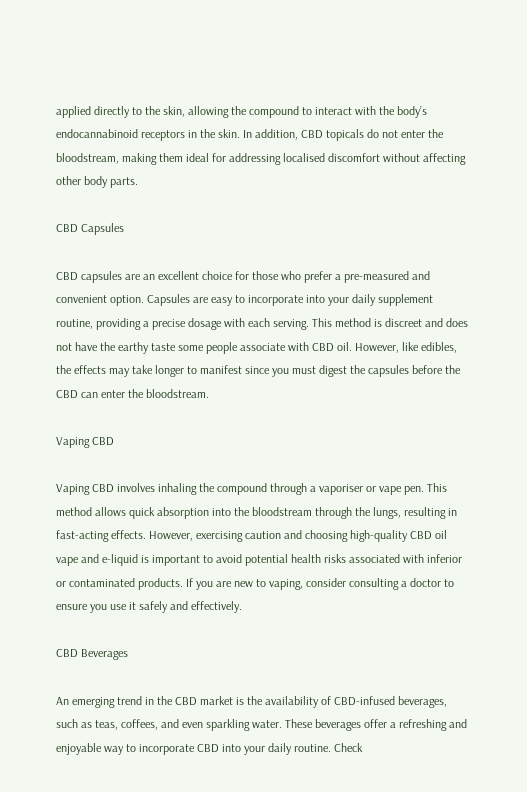applied directly to the skin, allowing the compound to interact with the body’s endocannabinoid receptors in the skin. In addition, CBD topicals do not enter the bloodstream, making them ideal for addressing localised discomfort without affecting other body parts.

CBD Capsules

CBD capsules are an excellent choice for those who prefer a pre-measured and convenient option. Capsules are easy to incorporate into your daily supplement routine, providing a precise dosage with each serving. This method is discreet and does not have the earthy taste some people associate with CBD oil. However, like edibles, the effects may take longer to manifest since you must digest the capsules before the CBD can enter the bloodstream.

Vaping CBD

Vaping CBD involves inhaling the compound through a vaporiser or vape pen. This method allows quick absorption into the bloodstream through the lungs, resulting in fast-acting effects. However, exercising caution and choosing high-quality CBD oil vape and e-liquid is important to avoid potential health risks associated with inferior or contaminated products. If you are new to vaping, consider consulting a doctor to ensure you use it safely and effectively.

CBD Beverages

An emerging trend in the CBD market is the availability of CBD-infused beverages, such as teas, coffees, and even sparkling water. These beverages offer a refreshing and enjoyable way to incorporate CBD into your daily routine. Check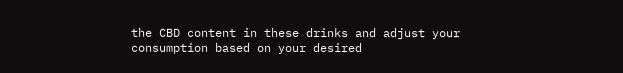the CBD content in these drinks and adjust your consumption based on your desired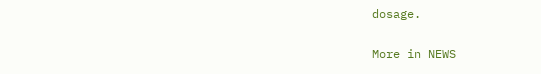dosage.

More in NEWS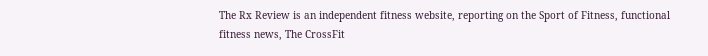The Rx Review is an independent fitness website, reporting on the Sport of Fitness, functional fitness news, The CrossFit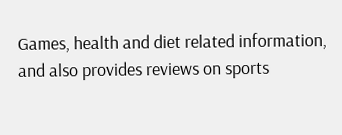Games, health and diet related information, and also provides reviews on sports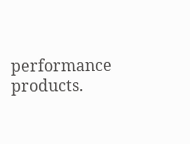performance products.